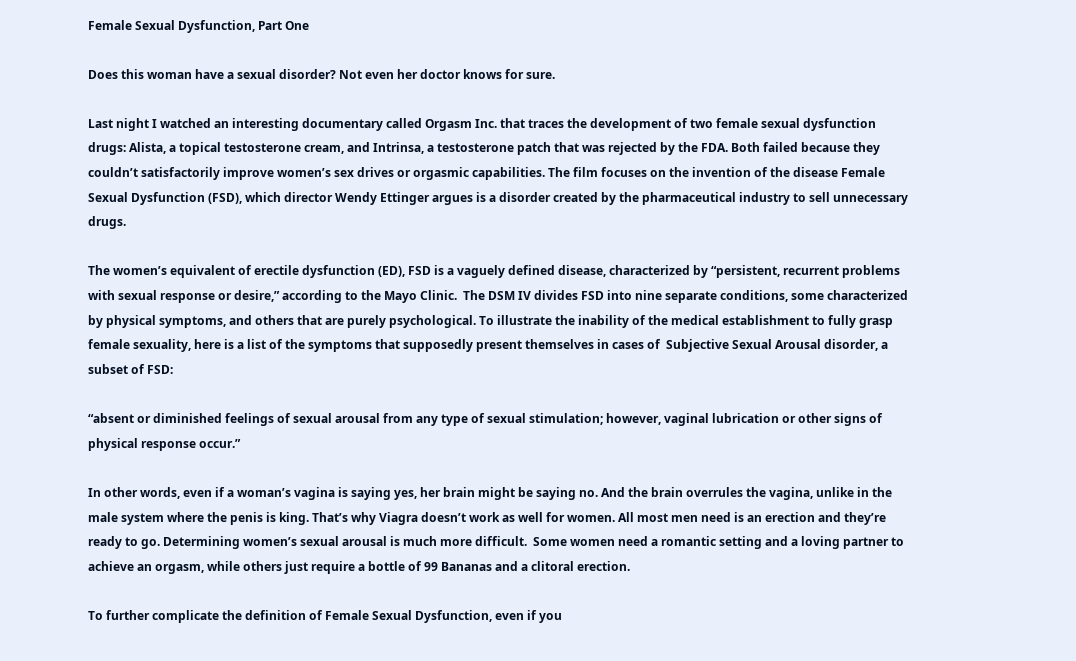Female Sexual Dysfunction, Part One

Does this woman have a sexual disorder? Not even her doctor knows for sure.

Last night I watched an interesting documentary called Orgasm Inc. that traces the development of two female sexual dysfunction drugs: Alista, a topical testosterone cream, and Intrinsa, a testosterone patch that was rejected by the FDA. Both failed because they couldn’t satisfactorily improve women’s sex drives or orgasmic capabilities. The film focuses on the invention of the disease Female Sexual Dysfunction (FSD), which director Wendy Ettinger argues is a disorder created by the pharmaceutical industry to sell unnecessary drugs.

The women’s equivalent of erectile dysfunction (ED), FSD is a vaguely defined disease, characterized by “persistent, recurrent problems with sexual response or desire,” according to the Mayo Clinic.  The DSM IV divides FSD into nine separate conditions, some characterized by physical symptoms, and others that are purely psychological. To illustrate the inability of the medical establishment to fully grasp female sexuality, here is a list of the symptoms that supposedly present themselves in cases of  Subjective Sexual Arousal disorder, a subset of FSD:

“absent or diminished feelings of sexual arousal from any type of sexual stimulation; however, vaginal lubrication or other signs of physical response occur.”

In other words, even if a woman’s vagina is saying yes, her brain might be saying no. And the brain overrules the vagina, unlike in the male system where the penis is king. That’s why Viagra doesn’t work as well for women. All most men need is an erection and they’re ready to go. Determining women’s sexual arousal is much more difficult.  Some women need a romantic setting and a loving partner to achieve an orgasm, while others just require a bottle of 99 Bananas and a clitoral erection.

To further complicate the definition of Female Sexual Dysfunction, even if you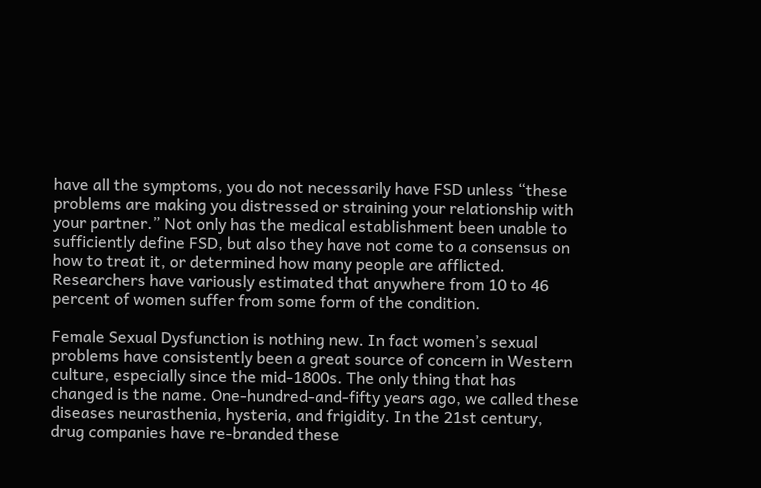have all the symptoms, you do not necessarily have FSD unless “these problems are making you distressed or straining your relationship with your partner.” Not only has the medical establishment been unable to sufficiently define FSD, but also they have not come to a consensus on how to treat it, or determined how many people are afflicted. Researchers have variously estimated that anywhere from 10 to 46 percent of women suffer from some form of the condition.

Female Sexual Dysfunction is nothing new. In fact women’s sexual problems have consistently been a great source of concern in Western culture, especially since the mid-1800s. The only thing that has changed is the name. One-hundred-and-fifty years ago, we called these diseases neurasthenia, hysteria, and frigidity. In the 21st century, drug companies have re-branded these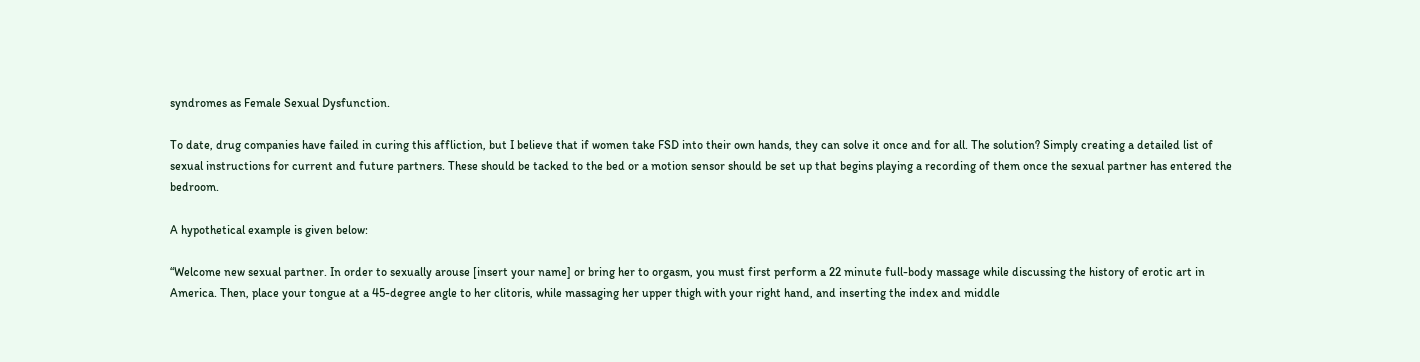syndromes as Female Sexual Dysfunction.

To date, drug companies have failed in curing this affliction, but I believe that if women take FSD into their own hands, they can solve it once and for all. The solution? Simply creating a detailed list of sexual instructions for current and future partners. These should be tacked to the bed or a motion sensor should be set up that begins playing a recording of them once the sexual partner has entered the bedroom.

A hypothetical example is given below:

“Welcome new sexual partner. In order to sexually arouse [insert your name] or bring her to orgasm, you must first perform a 22 minute full-body massage while discussing the history of erotic art in America. Then, place your tongue at a 45-degree angle to her clitoris, while massaging her upper thigh with your right hand, and inserting the index and middle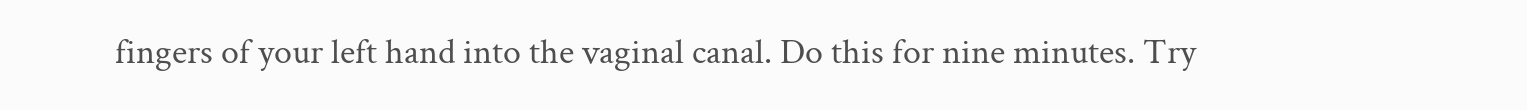fingers of your left hand into the vaginal canal. Do this for nine minutes. Try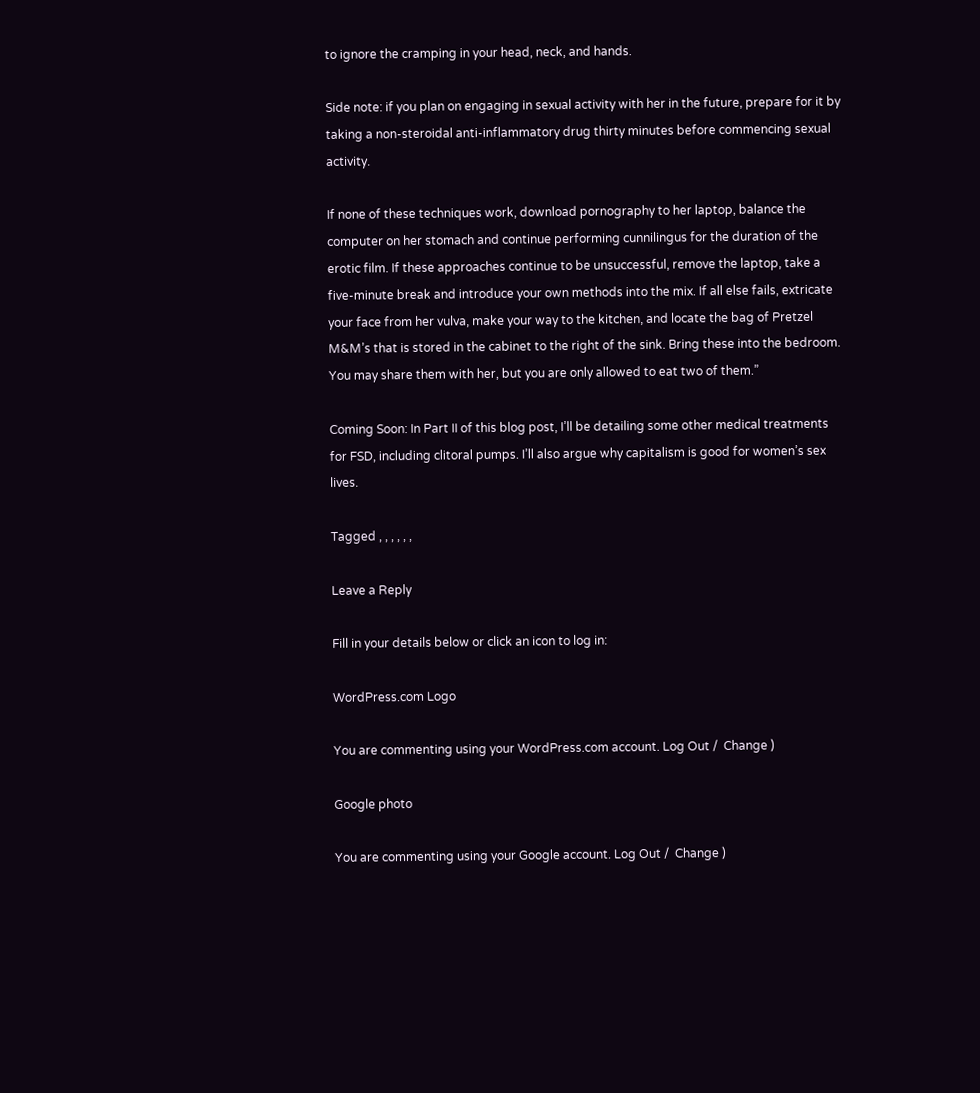to ignore the cramping in your head, neck, and hands.

Side note: if you plan on engaging in sexual activity with her in the future, prepare for it by taking a non-steroidal anti-inflammatory drug thirty minutes before commencing sexual activity.

If none of these techniques work, download pornography to her laptop, balance the computer on her stomach and continue performing cunnilingus for the duration of the erotic film. If these approaches continue to be unsuccessful, remove the laptop, take a five-minute break and introduce your own methods into the mix. If all else fails, extricate your face from her vulva, make your way to the kitchen, and locate the bag of Pretzel M&M’s that is stored in the cabinet to the right of the sink. Bring these into the bedroom. You may share them with her, but you are only allowed to eat two of them.”

Coming Soon: In Part II of this blog post, I’ll be detailing some other medical treatments for FSD, including clitoral pumps. I’ll also argue why capitalism is good for women’s sex lives.

Tagged , , , , , ,

Leave a Reply

Fill in your details below or click an icon to log in:

WordPress.com Logo

You are commenting using your WordPress.com account. Log Out /  Change )

Google photo

You are commenting using your Google account. Log Out /  Change )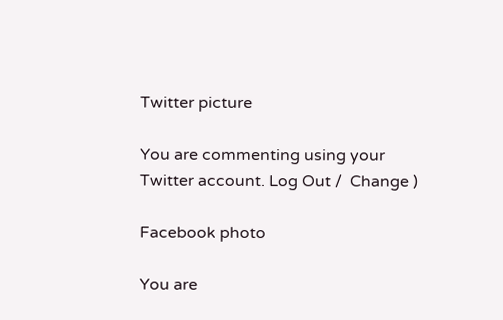Twitter picture

You are commenting using your Twitter account. Log Out /  Change )

Facebook photo

You are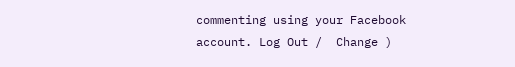commenting using your Facebook account. Log Out /  Change )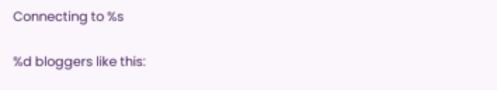Connecting to %s

%d bloggers like this: